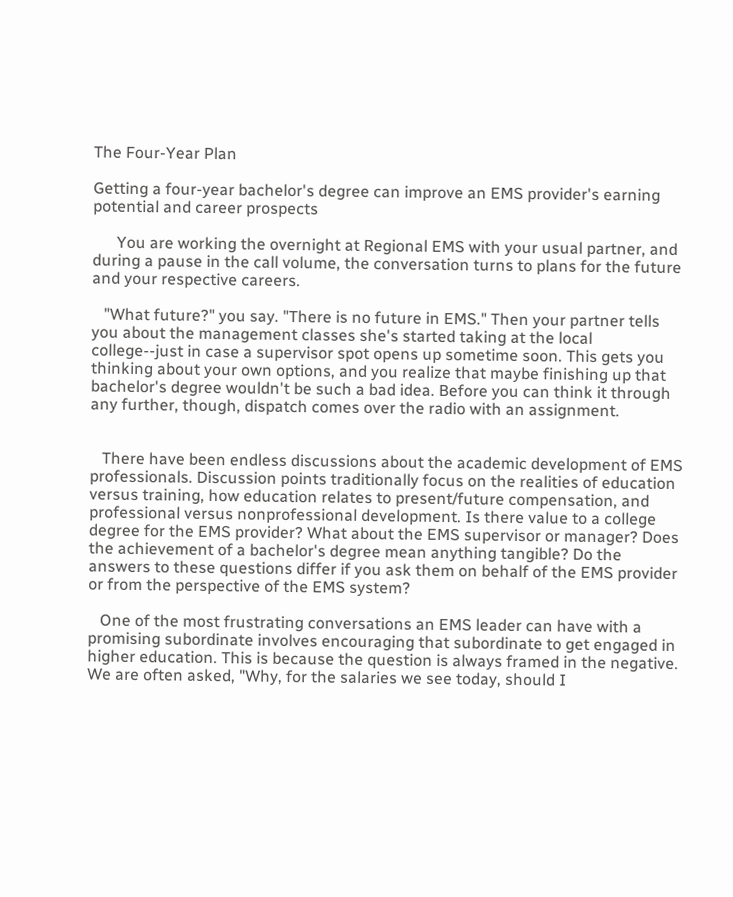The Four-Year Plan

Getting a four-year bachelor's degree can improve an EMS provider's earning potential and career prospects

      You are working the overnight at Regional EMS with your usual partner, and during a pause in the call volume, the conversation turns to plans for the future and your respective careers.

   "What future?" you say. "There is no future in EMS." Then your partner tells you about the management classes she's started taking at the local college--just in case a supervisor spot opens up sometime soon. This gets you thinking about your own options, and you realize that maybe finishing up that bachelor's degree wouldn't be such a bad idea. Before you can think it through any further, though, dispatch comes over the radio with an assignment.


   There have been endless discussions about the academic development of EMS professionals. Discussion points traditionally focus on the realities of education versus training, how education relates to present/future compensation, and professional versus nonprofessional development. Is there value to a college degree for the EMS provider? What about the EMS supervisor or manager? Does the achievement of a bachelor's degree mean anything tangible? Do the answers to these questions differ if you ask them on behalf of the EMS provider or from the perspective of the EMS system?

   One of the most frustrating conversations an EMS leader can have with a promising subordinate involves encouraging that subordinate to get engaged in higher education. This is because the question is always framed in the negative. We are often asked, "Why, for the salaries we see today, should I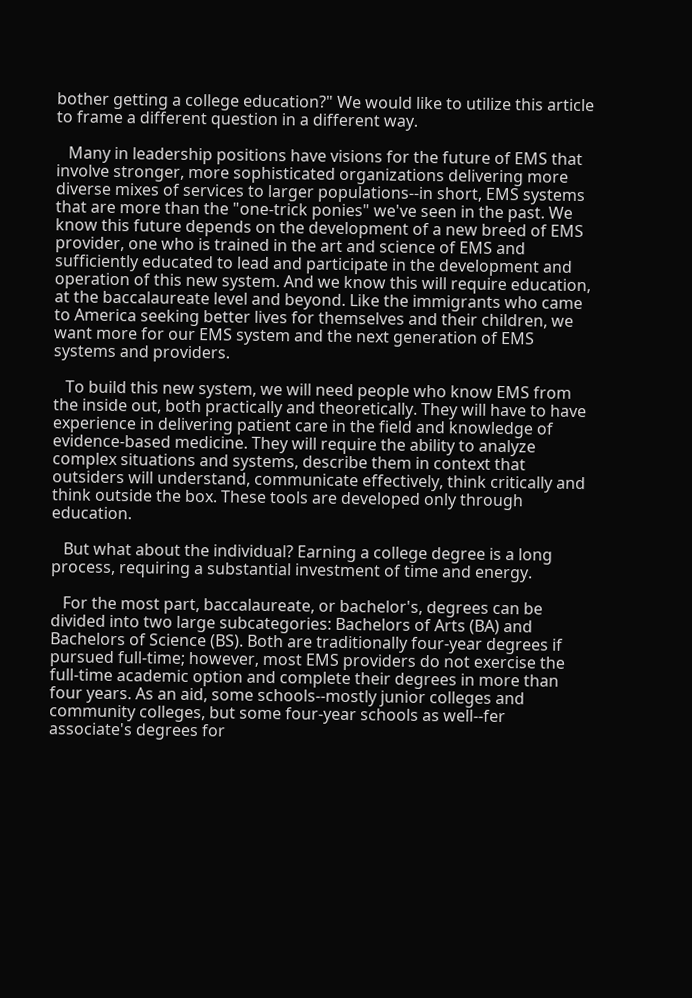bother getting a college education?" We would like to utilize this article to frame a different question in a different way.

   Many in leadership positions have visions for the future of EMS that involve stronger, more sophisticated organizations delivering more diverse mixes of services to larger populations--in short, EMS systems that are more than the "one-trick ponies" we've seen in the past. We know this future depends on the development of a new breed of EMS provider, one who is trained in the art and science of EMS and sufficiently educated to lead and participate in the development and operation of this new system. And we know this will require education, at the baccalaureate level and beyond. Like the immigrants who came to America seeking better lives for themselves and their children, we want more for our EMS system and the next generation of EMS systems and providers.

   To build this new system, we will need people who know EMS from the inside out, both practically and theoretically. They will have to have experience in delivering patient care in the field and knowledge of evidence-based medicine. They will require the ability to analyze complex situations and systems, describe them in context that outsiders will understand, communicate effectively, think critically and think outside the box. These tools are developed only through education.

   But what about the individual? Earning a college degree is a long process, requiring a substantial investment of time and energy.

   For the most part, baccalaureate, or bachelor's, degrees can be divided into two large subcategories: Bachelors of Arts (BA) and Bachelors of Science (BS). Both are traditionally four-year degrees if pursued full-time; however, most EMS providers do not exercise the full-time academic option and complete their degrees in more than four years. As an aid, some schools--mostly junior colleges and community colleges, but some four-year schools as well--fer associate's degrees for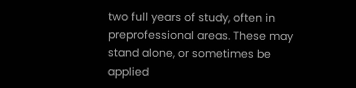two full years of study, often in preprofessional areas. These may stand alone, or sometimes be applied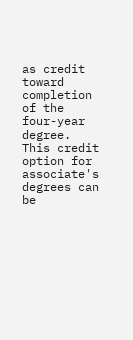as credit toward completion of the four-year degree. This credit option for associate's degrees can be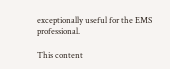exceptionally useful for the EMS professional.

This content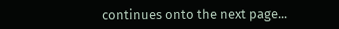continues onto the next page...